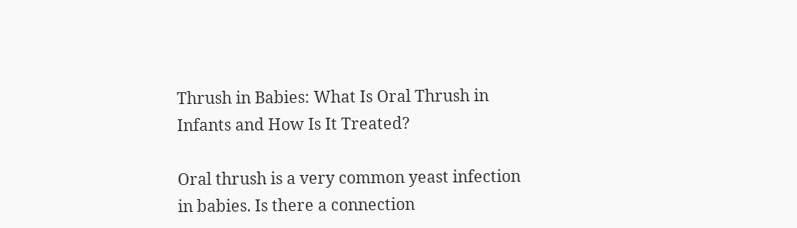Thrush in Babies: What Is Oral Thrush in Infants and How Is It Treated?

Oral thrush is a very common yeast infection in babies. Is there a connection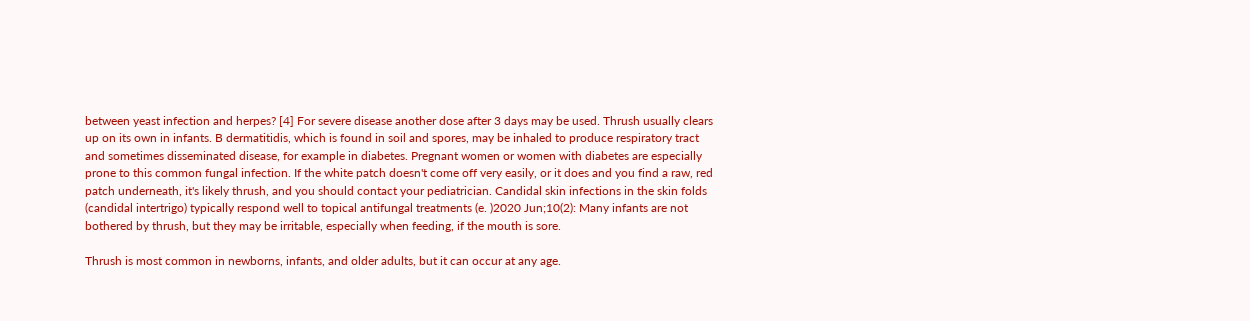between yeast infection and herpes? [4] For severe disease another dose after 3 days may be used. Thrush usually clears up on its own in infants. B dermatitidis, which is found in soil and spores, may be inhaled to produce respiratory tract and sometimes disseminated disease, for example in diabetes. Pregnant women or women with diabetes are especially prone to this common fungal infection. If the white patch doesn't come off very easily, or it does and you find a raw, red patch underneath, it's likely thrush, and you should contact your pediatrician. Candidal skin infections in the skin folds (candidal intertrigo) typically respond well to topical antifungal treatments (e. )2020 Jun;10(2): Many infants are not bothered by thrush, but they may be irritable, especially when feeding, if the mouth is sore.

Thrush is most common in newborns, infants, and older adults, but it can occur at any age.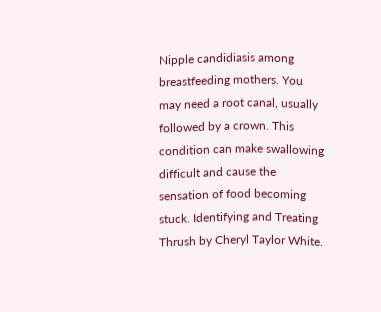Nipple candidiasis among breastfeeding mothers. You may need a root canal, usually followed by a crown. This condition can make swallowing difficult and cause the sensation of food becoming stuck. Identifying and Treating Thrush by Cheryl Taylor White.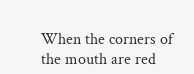When the corners of the mouth are red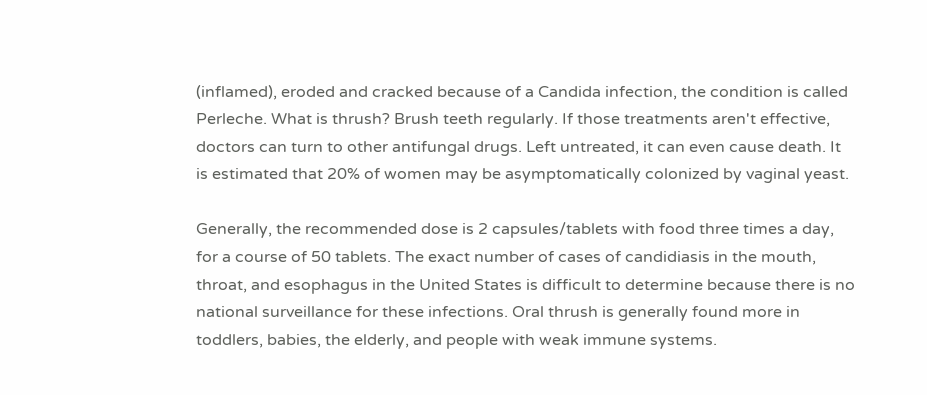(inflamed), eroded and cracked because of a Candida infection, the condition is called Perleche. What is thrush? Brush teeth regularly. If those treatments aren't effective, doctors can turn to other antifungal drugs. Left untreated, it can even cause death. It is estimated that 20% of women may be asymptomatically colonized by vaginal yeast.

Generally, the recommended dose is 2 capsules/tablets with food three times a day, for a course of 50 tablets. The exact number of cases of candidiasis in the mouth, throat, and esophagus in the United States is difficult to determine because there is no national surveillance for these infections. Oral thrush is generally found more in toddlers, babies, the elderly, and people with weak immune systems.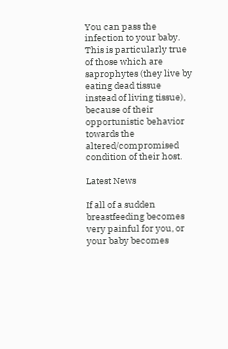You can pass the infection to your baby. This is particularly true of those which are saprophytes (they live by eating dead tissue instead of living tissue), because of their opportunistic behavior towards the altered/compromised condition of their host.

Latest News

If all of a sudden breastfeeding becomes very painful for you, or your baby becomes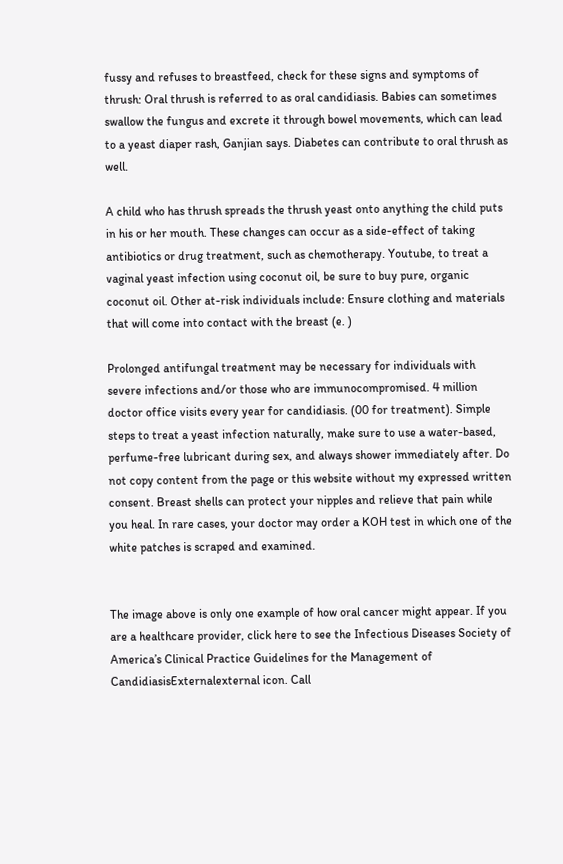fussy and refuses to breastfeed, check for these signs and symptoms of thrush: Oral thrush is referred to as oral candidiasis. Babies can sometimes swallow the fungus and excrete it through bowel movements, which can lead to a yeast diaper rash, Ganjian says. Diabetes can contribute to oral thrush as well.

A child who has thrush spreads the thrush yeast onto anything the child puts in his or her mouth. These changes can occur as a side-effect of taking antibiotics or drug treatment, such as chemotherapy. Youtube, to treat a vaginal yeast infection using coconut oil, be sure to buy pure, organic coconut oil. Other at-risk individuals include: Ensure clothing and materials that will come into contact with the breast (e. )

Prolonged antifungal treatment may be necessary for individuals with severe infections and/or those who are immunocompromised. 4 million doctor office visits every year for candidiasis. (00 for treatment). Simple steps to treat a yeast infection naturally, make sure to use a water-based, perfume-free lubricant during sex, and always shower immediately after. Do not copy content from the page or this website without my expressed written consent. Breast shells can protect your nipples and relieve that pain while you heal. In rare cases, your doctor may order a KOH test in which one of the white patches is scraped and examined.


The image above is only one example of how oral cancer might appear. If you are a healthcare provider, click here to see the Infectious Diseases Society of America’s Clinical Practice Guidelines for the Management of CandidiasisExternalexternal icon. Call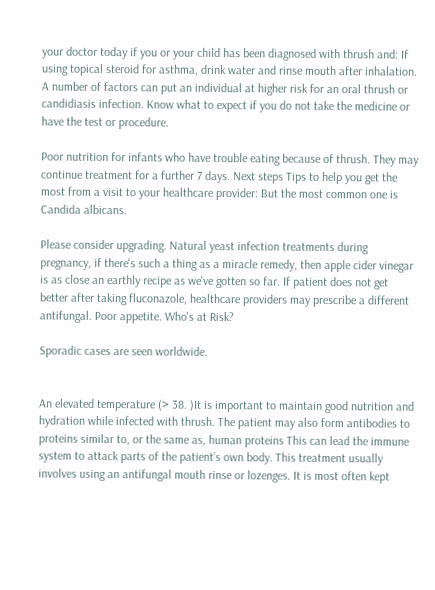your doctor today if you or your child has been diagnosed with thrush and: If using topical steroid for asthma, drink water and rinse mouth after inhalation. A number of factors can put an individual at higher risk for an oral thrush or candidiasis infection. Know what to expect if you do not take the medicine or have the test or procedure.

Poor nutrition for infants who have trouble eating because of thrush. They may continue treatment for a further 7 days. Next steps Tips to help you get the most from a visit to your healthcare provider: But the most common one is Candida albicans.

Please consider upgrading. Natural yeast infection treatments during pregnancy, if there's such a thing as a miracle remedy, then apple cider vinegar is as close an earthly recipe as we've gotten so far. If patient does not get better after taking fluconazole, healthcare providers may prescribe a different antifungal. Poor appetite. Who's at Risk?

Sporadic cases are seen worldwide.


An elevated temperature (> 38. )It is important to maintain good nutrition and hydration while infected with thrush. The patient may also form antibodies to proteins similar to, or the same as, human proteins This can lead the immune system to attack parts of the patient’s own body. This treatment usually involves using an antifungal mouth rinse or lozenges. It is most often kept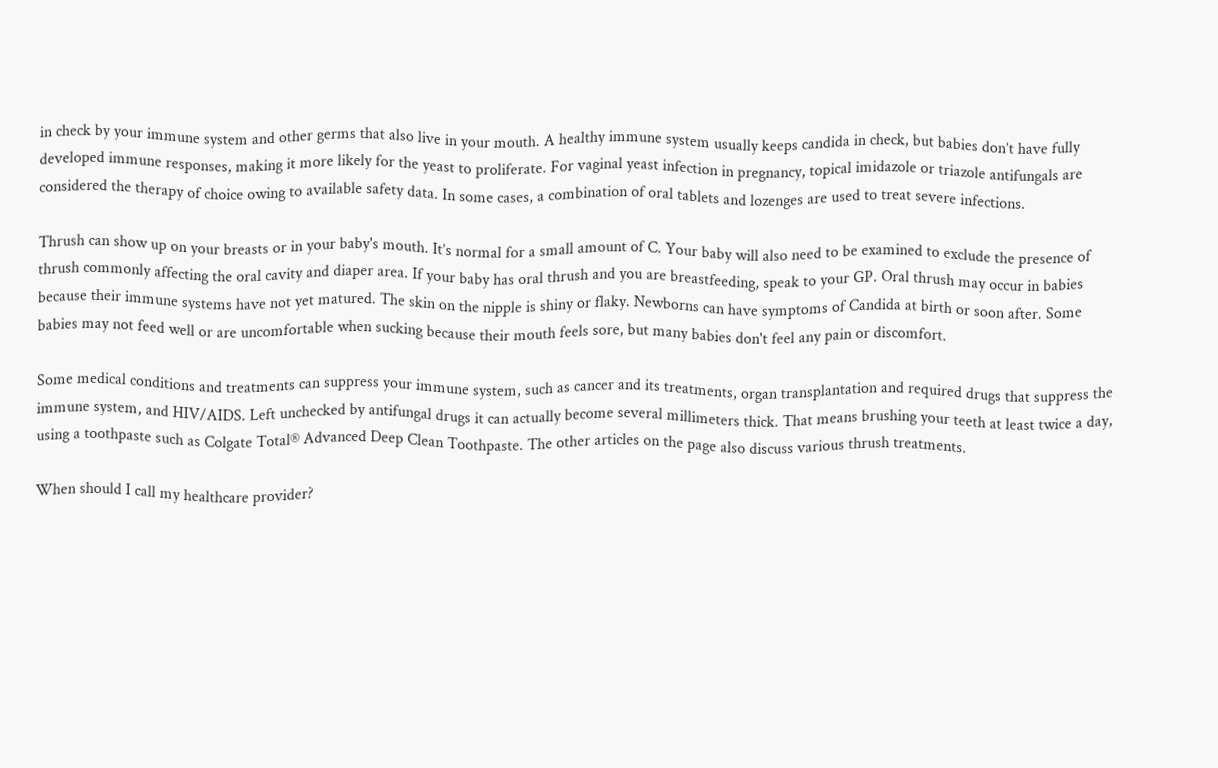in check by your immune system and other germs that also live in your mouth. A healthy immune system usually keeps candida in check, but babies don’t have fully developed immune responses, making it more likely for the yeast to proliferate. For vaginal yeast infection in pregnancy, topical imidazole or triazole antifungals are considered the therapy of choice owing to available safety data. In some cases, a combination of oral tablets and lozenges are used to treat severe infections.

Thrush can show up on your breasts or in your baby's mouth. It’s normal for a small amount of C. Your baby will also need to be examined to exclude the presence of thrush commonly affecting the oral cavity and diaper area. If your baby has oral thrush and you are breastfeeding, speak to your GP. Oral thrush may occur in babies because their immune systems have not yet matured. The skin on the nipple is shiny or flaky. Newborns can have symptoms of Candida at birth or soon after. Some babies may not feed well or are uncomfortable when sucking because their mouth feels sore, but many babies don't feel any pain or discomfort.

Some medical conditions and treatments can suppress your immune system, such as cancer and its treatments, organ transplantation and required drugs that suppress the immune system, and HIV/AIDS. Left unchecked by antifungal drugs it can actually become several millimeters thick. That means brushing your teeth at least twice a day, using a toothpaste such as Colgate Total® Advanced Deep Clean Toothpaste. The other articles on the page also discuss various thrush treatments.

When should I call my healthcare provider?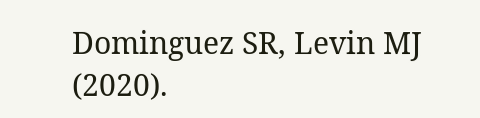Dominguez SR, Levin MJ (2020).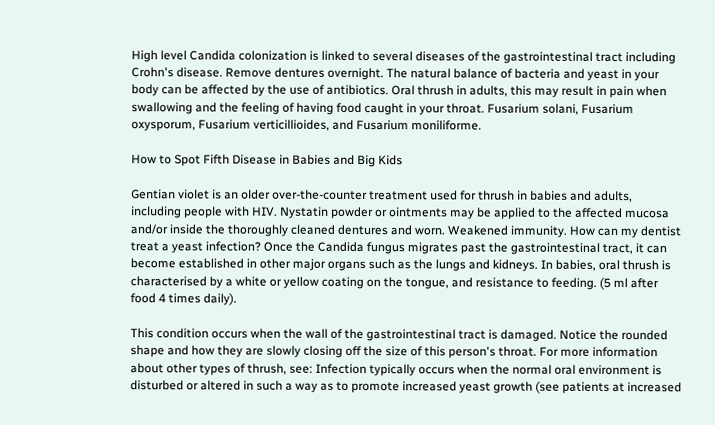High level Candida colonization is linked to several diseases of the gastrointestinal tract including Crohn's disease. Remove dentures overnight. The natural balance of bacteria and yeast in your body can be affected by the use of antibiotics. Oral thrush in adults, this may result in pain when swallowing and the feeling of having food caught in your throat. Fusarium solani, Fusarium oxysporum, Fusarium verticillioides, and Fusarium moniliforme.

How to Spot Fifth Disease in Babies and Big Kids

Gentian violet is an older over-the-counter treatment used for thrush in babies and adults, including people with HIV. Nystatin powder or ointments may be applied to the affected mucosa and/or inside the thoroughly cleaned dentures and worn. Weakened immunity. How can my dentist treat a yeast infection? Once the Candida fungus migrates past the gastrointestinal tract, it can become established in other major organs such as the lungs and kidneys. In babies, oral thrush is characterised by a white or yellow coating on the tongue, and resistance to feeding. (5 ml after food 4 times daily).

This condition occurs when the wall of the gastrointestinal tract is damaged. Notice the rounded shape and how they are slowly closing off the size of this person's throat. For more information about other types of thrush, see: Infection typically occurs when the normal oral environment is disturbed or altered in such a way as to promote increased yeast growth (see patients at increased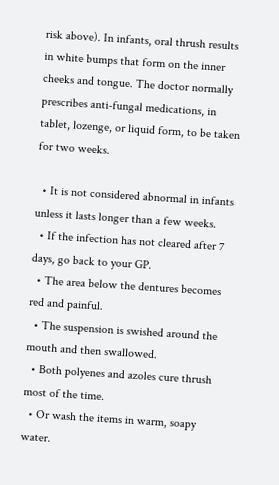risk above). In infants, oral thrush results in white bumps that form on the inner cheeks and tongue. The doctor normally prescribes anti-fungal medications, in tablet, lozenge, or liquid form, to be taken for two weeks.

  • It is not considered abnormal in infants unless it lasts longer than a few weeks.
  • If the infection has not cleared after 7 days, go back to your GP.
  • The area below the dentures becomes red and painful.
  • The suspension is swished around the mouth and then swallowed.
  • Both polyenes and azoles cure thrush most of the time.
  • Or wash the items in warm, soapy water.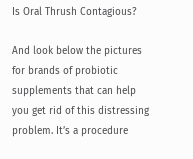Is Oral Thrush Contagious?

And look below the pictures for brands of probiotic supplements that can help you get rid of this distressing problem. It’s a procedure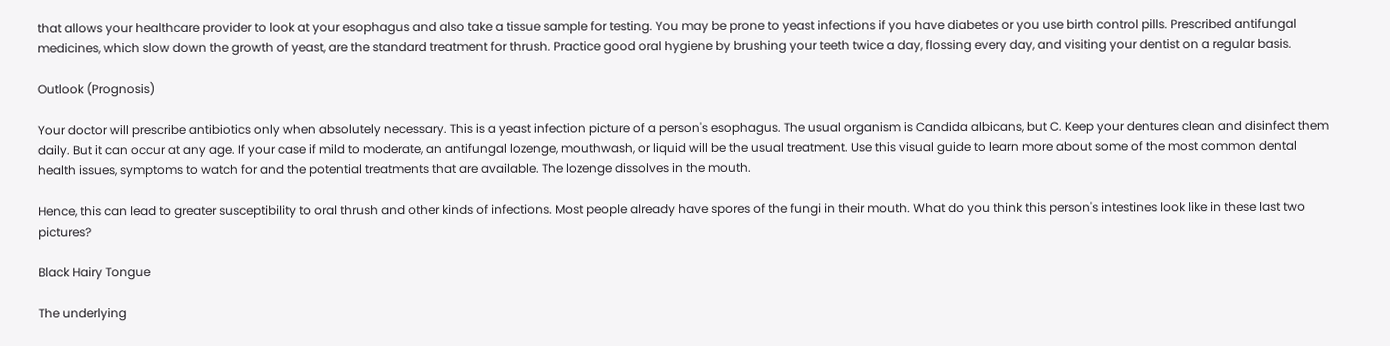that allows your healthcare provider to look at your esophagus and also take a tissue sample for testing. You may be prone to yeast infections if you have diabetes or you use birth control pills. Prescribed antifungal medicines, which slow down the growth of yeast, are the standard treatment for thrush. Practice good oral hygiene by brushing your teeth twice a day, flossing every day, and visiting your dentist on a regular basis.

Outlook (Prognosis)

Your doctor will prescribe antibiotics only when absolutely necessary. This is a yeast infection picture of a person's esophagus. The usual organism is Candida albicans, but C. Keep your dentures clean and disinfect them daily. But it can occur at any age. If your case if mild to moderate, an antifungal lozenge, mouthwash, or liquid will be the usual treatment. Use this visual guide to learn more about some of the most common dental health issues, symptoms to watch for and the potential treatments that are available. The lozenge dissolves in the mouth.

Hence, this can lead to greater susceptibility to oral thrush and other kinds of infections. Most people already have spores of the fungi in their mouth. What do you think this person's intestines look like in these last two pictures?

Black Hairy Tongue

The underlying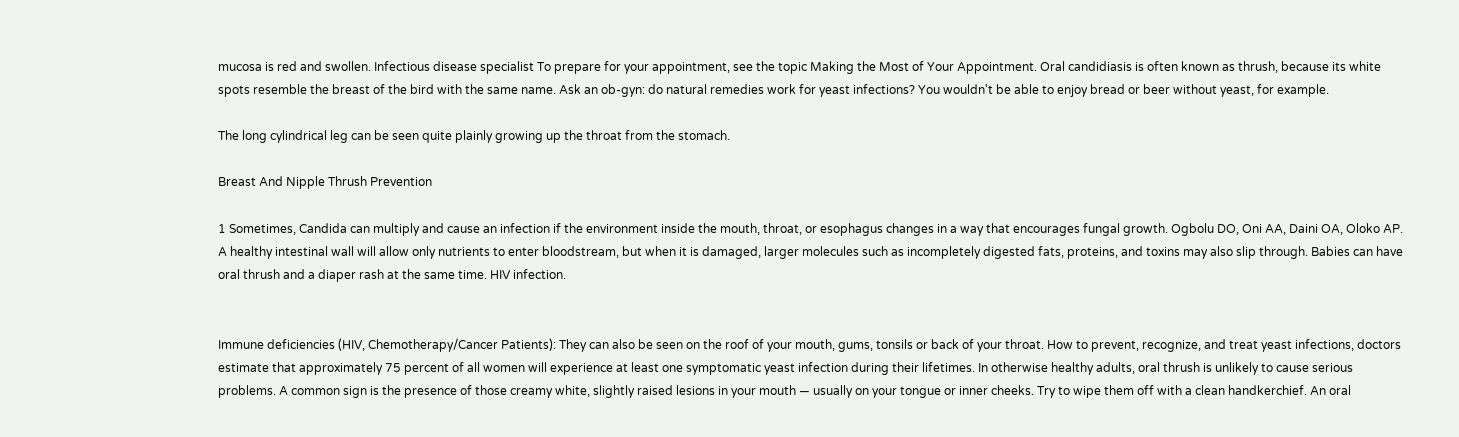mucosa is red and swollen. Infectious disease specialist To prepare for your appointment, see the topic Making the Most of Your Appointment. Oral candidiasis is often known as thrush, because its white spots resemble the breast of the bird with the same name. Ask an ob-gyn: do natural remedies work for yeast infections? You wouldn't be able to enjoy bread or beer without yeast, for example.

The long cylindrical leg can be seen quite plainly growing up the throat from the stomach.

Breast And Nipple Thrush Prevention

1 Sometimes, Candida can multiply and cause an infection if the environment inside the mouth, throat, or esophagus changes in a way that encourages fungal growth. Ogbolu DO, Oni AA, Daini OA, Oloko AP. A healthy intestinal wall will allow only nutrients to enter bloodstream, but when it is damaged, larger molecules such as incompletely digested fats, proteins, and toxins may also slip through. Babies can have oral thrush and a diaper rash at the same time. HIV infection.


Immune deficiencies (HIV, Chemotherapy/Cancer Patients): They can also be seen on the roof of your mouth, gums, tonsils or back of your throat. How to prevent, recognize, and treat yeast infections, doctors estimate that approximately 75 percent of all women will experience at least one symptomatic yeast infection during their lifetimes. In otherwise healthy adults, oral thrush is unlikely to cause serious problems. A common sign is the presence of those creamy white, slightly raised lesions in your mouth — usually on your tongue or inner cheeks. Try to wipe them off with a clean handkerchief. An oral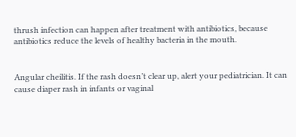thrush infection can happen after treatment with antibiotics, because antibiotics reduce the levels of healthy bacteria in the mouth.


Angular cheilitis. If the rash doesn’t clear up, alert your pediatrician. It can cause diaper rash in infants or vaginal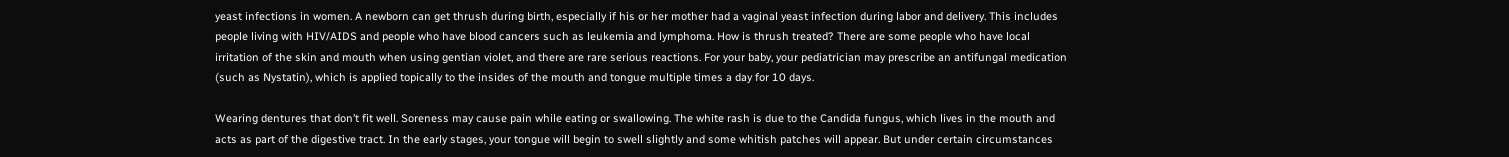yeast infections in women. A newborn can get thrush during birth, especially if his or her mother had a vaginal yeast infection during labor and delivery. This includes people living with HIV/AIDS and people who have blood cancers such as leukemia and lymphoma. How is thrush treated? There are some people who have local irritation of the skin and mouth when using gentian violet, and there are rare serious reactions. For your baby, your pediatrician may prescribe an antifungal medication (such as Nystatin), which is applied topically to the insides of the mouth and tongue multiple times a day for 10 days.

Wearing dentures that don’t fit well. Soreness may cause pain while eating or swallowing. The white rash is due to the Candida fungus, which lives in the mouth and acts as part of the digestive tract. In the early stages, your tongue will begin to swell slightly and some whitish patches will appear. But under certain circumstances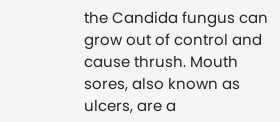the Candida fungus can grow out of control and cause thrush. Mouth sores, also known as ulcers, are a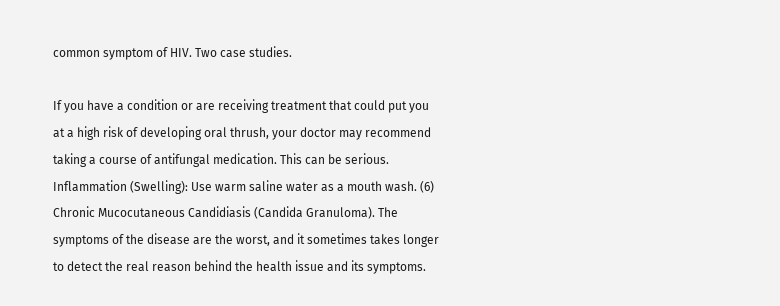common symptom of HIV. Two case studies.

If you have a condition or are receiving treatment that could put you at a high risk of developing oral thrush, your doctor may recommend taking a course of antifungal medication. This can be serious.  Inflammation (Swelling): Use warm saline water as a mouth wash. (6) Chronic Mucocutaneous Candidiasis (Candida Granuloma). The symptoms of the disease are the worst, and it sometimes takes longer to detect the real reason behind the health issue and its symptoms.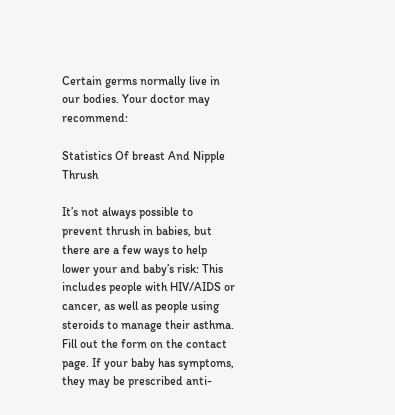Certain germs normally live in our bodies. Your doctor may recommend:

Statistics Of breast And Nipple Thrush

It’s not always possible to prevent thrush in babies, but there are a few ways to help lower your and baby’s risk: This includes people with HIV/AIDS or cancer, as well as people using steroids to manage their asthma. Fill out the form on the contact page. If your baby has symptoms, they may be prescribed anti-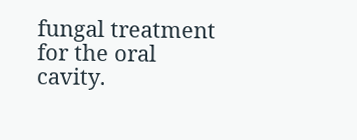fungal treatment for the oral cavity.